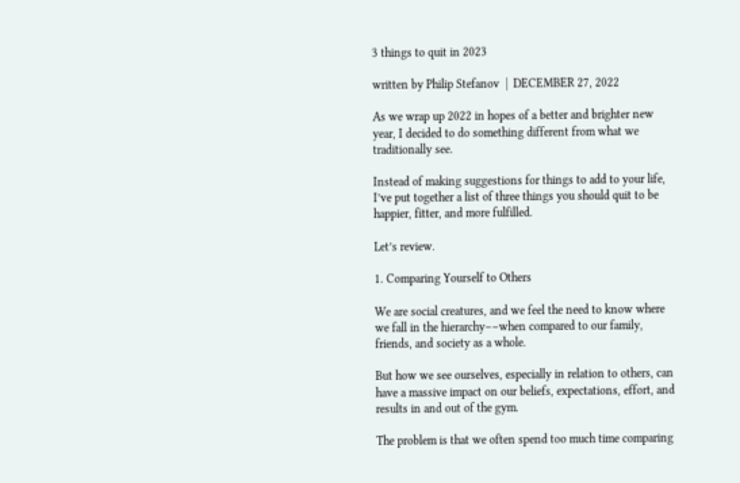3 things to quit in 2023

written by Philip Stefanov  |  DECEMBER 27, 2022

As we wrap up 2022 in hopes of a better and brighter new year, I decided to do something different from what we traditionally see.

Instead of making suggestions for things to add to your life, I’ve put together a list of three things you should quit to be happier, fitter, and more fulfilled.

Let’s review.

1. Comparing Yourself to Others

We are social creatures, and we feel the need to know where we fall in the hierarchy––when compared to our family, friends, and society as a whole.

But how we see ourselves, especially in relation to others, can have a massive impact on our beliefs, expectations, effort, and results in and out of the gym.

The problem is that we often spend too much time comparing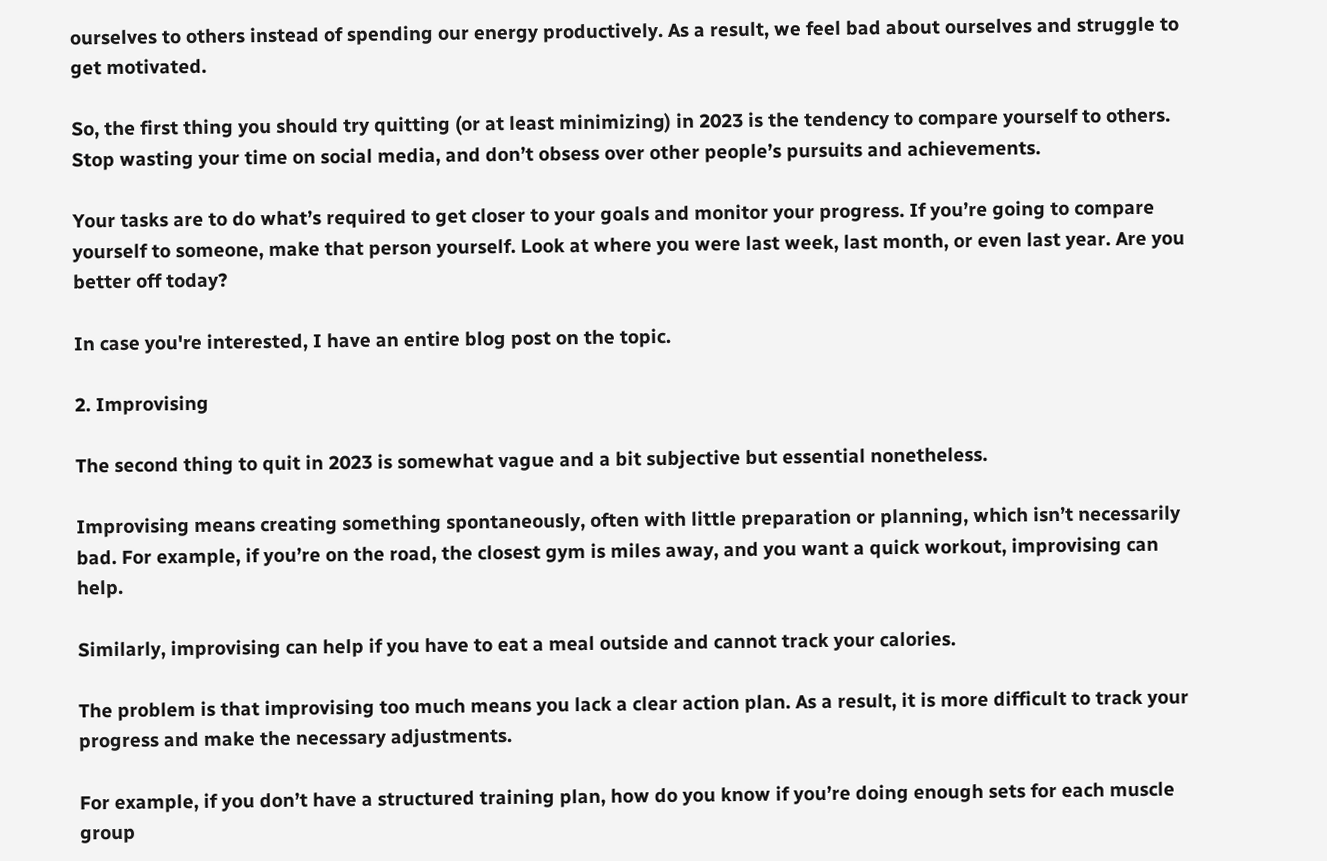ourselves to others instead of spending our energy productively. As a result, we feel bad about ourselves and struggle to get motivated.

So, the first thing you should try quitting (or at least minimizing) in 2023 is the tendency to compare yourself to others. Stop wasting your time on social media, and don’t obsess over other people’s pursuits and achievements.

Your tasks are to do what’s required to get closer to your goals and monitor your progress. If you’re going to compare yourself to someone, make that person yourself. Look at where you were last week, last month, or even last year. Are you better off today?

In case you're interested, I have an entire blog post on the topic.

2. Improvising

The second thing to quit in 2023 is somewhat vague and a bit subjective but essential nonetheless.

Improvising means creating something spontaneously, often with little preparation or planning, which isn’t necessarily bad. For example, if you’re on the road, the closest gym is miles away, and you want a quick workout, improvising can help.

Similarly, improvising can help if you have to eat a meal outside and cannot track your calories.

The problem is that improvising too much means you lack a clear action plan. As a result, it is more difficult to track your progress and make the necessary adjustments.

For example, if you don’t have a structured training plan, how do you know if you’re doing enough sets for each muscle group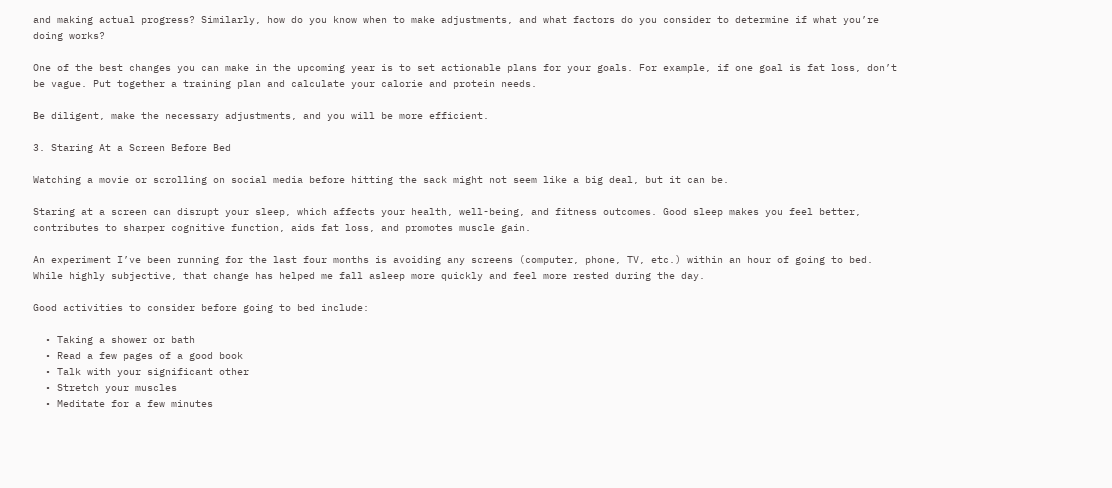and making actual progress? Similarly, how do you know when to make adjustments, and what factors do you consider to determine if what you’re doing works?

One of the best changes you can make in the upcoming year is to set actionable plans for your goals. For example, if one goal is fat loss, don’t be vague. Put together a training plan and calculate your calorie and protein needs.

Be diligent, make the necessary adjustments, and you will be more efficient.

3. Staring At a Screen Before Bed

Watching a movie or scrolling on social media before hitting the sack might not seem like a big deal, but it can be.

Staring at a screen can disrupt your sleep, which affects your health, well-being, and fitness outcomes. Good sleep makes you feel better, contributes to sharper cognitive function, aids fat loss, and promotes muscle gain.

An experiment I’ve been running for the last four months is avoiding any screens (computer, phone, TV, etc.) within an hour of going to bed. While highly subjective, that change has helped me fall asleep more quickly and feel more rested during the day.

Good activities to consider before going to bed include:

  • Taking a shower or bath
  • Read a few pages of a good book
  • Talk with your significant other
  • Stretch your muscles
  • Meditate for a few minutes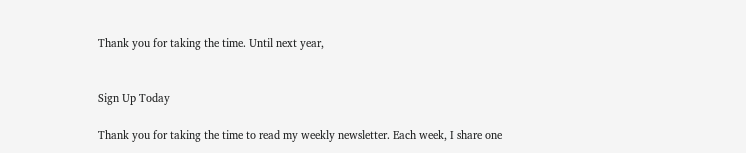Thank you for taking the time. Until next year,


Sign Up Today

Thank you for taking the time to read my weekly newsletter. Each week, I share one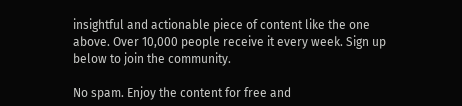insightful and actionable piece of content like the one above. Over 10,000 people receive it every week. Sign up below to join the community.

No spam. Enjoy the content for free and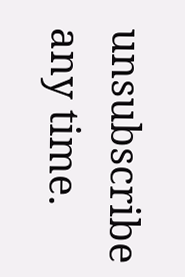unsubscribe any time.